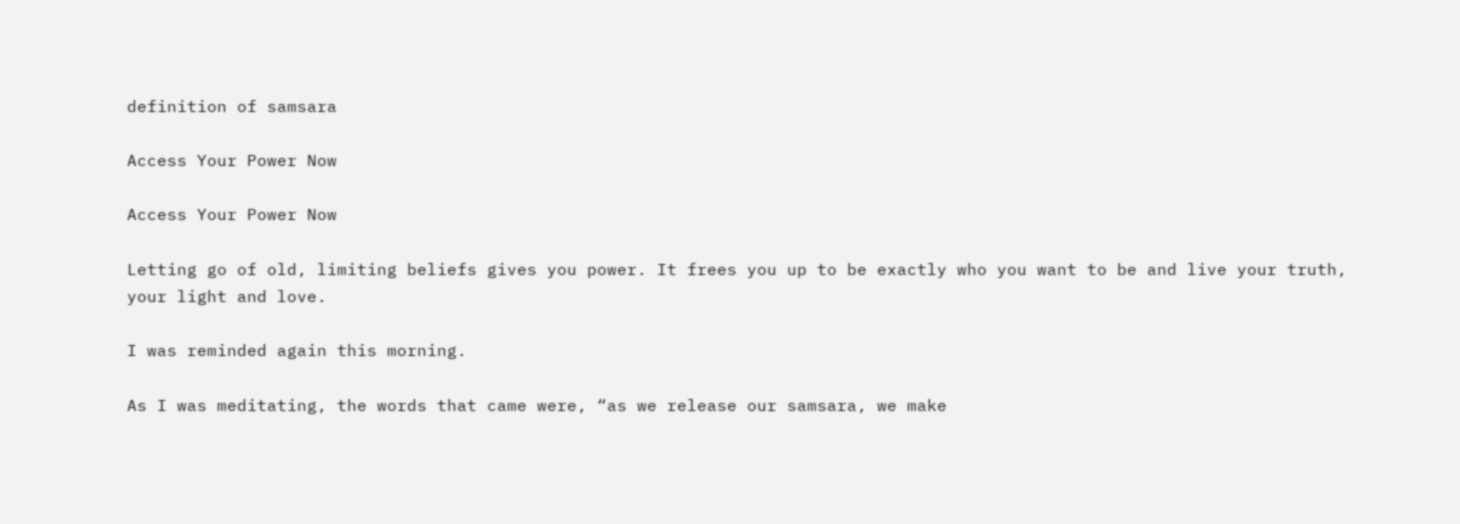definition of samsara

Access Your Power Now

Access Your Power Now

Letting go of old, limiting beliefs gives you power. It frees you up to be exactly who you want to be and live your truth, your light and love.

I was reminded again this morning.

As I was meditating, the words that came were, “as we release our samsara, we make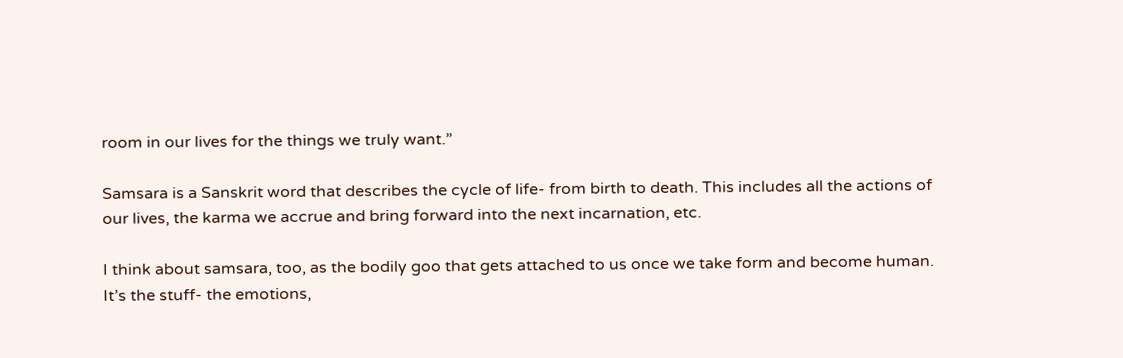room in our lives for the things we truly want.”

Samsara is a Sanskrit word that describes the cycle of life- from birth to death. This includes all the actions of our lives, the karma we accrue and bring forward into the next incarnation, etc.

I think about samsara, too, as the bodily goo that gets attached to us once we take form and become human. It’s the stuff- the emotions,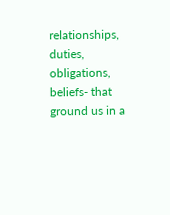relationships, duties, obligations, beliefs- that ground us in a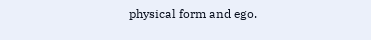physical form and ego.